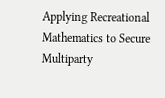Applying Recreational Mathematics to Secure Multiparty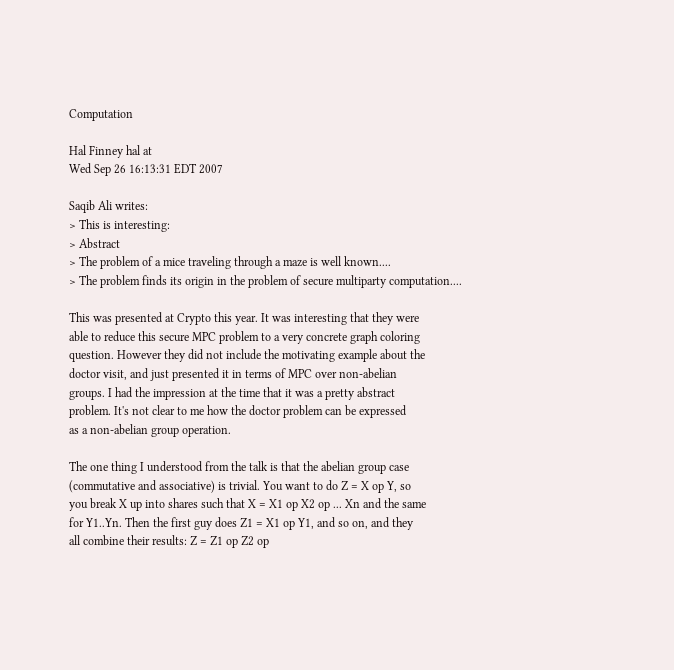Computation

Hal Finney hal at
Wed Sep 26 16:13:31 EDT 2007

Saqib Ali writes:
> This is interesting:
> Abstract
> The problem of a mice traveling through a maze is well known....
> The problem finds its origin in the problem of secure multiparty computation....

This was presented at Crypto this year. It was interesting that they were
able to reduce this secure MPC problem to a very concrete graph coloring
question. However they did not include the motivating example about the
doctor visit, and just presented it in terms of MPC over non-abelian
groups. I had the impression at the time that it was a pretty abstract
problem. It's not clear to me how the doctor problem can be expressed
as a non-abelian group operation.

The one thing I understood from the talk is that the abelian group case
(commutative and associative) is trivial. You want to do Z = X op Y, so
you break X up into shares such that X = X1 op X2 op ... Xn and the same
for Y1..Yn. Then the first guy does Z1 = X1 op Y1, and so on, and they
all combine their results: Z = Z1 op Z2 op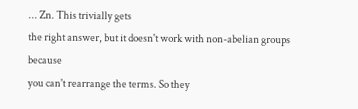... Zn. This trivially gets
the right answer, but it doesn't work with non-abelian groups because
you can't rearrange the terms. So they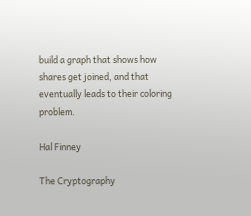build a graph that shows how
shares get joined, and that eventually leads to their coloring problem.

Hal Finney

The Cryptography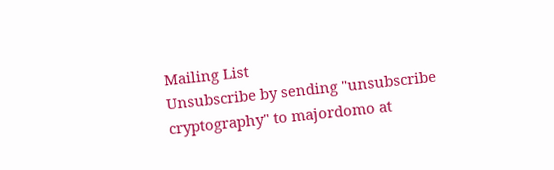Mailing List
Unsubscribe by sending "unsubscribe cryptography" to majordomo at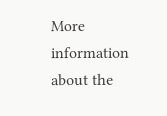More information about the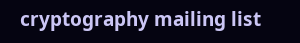cryptography mailing list